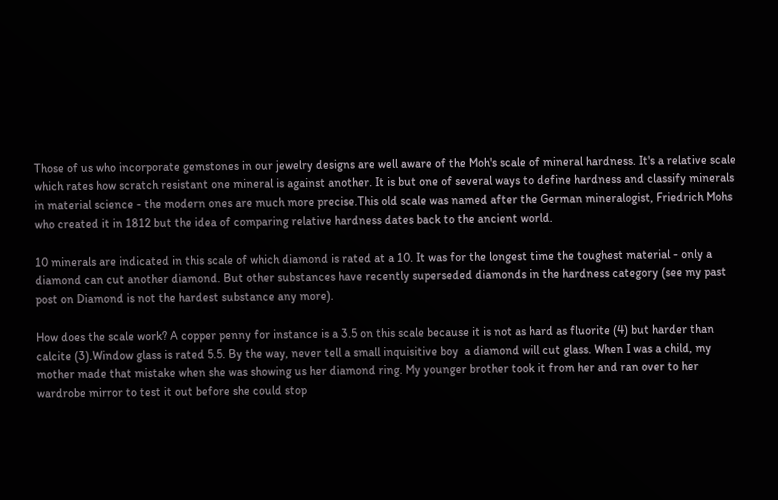Those of us who incorporate gemstones in our jewelry designs are well aware of the Moh's scale of mineral hardness. It's a relative scale which rates how scratch resistant one mineral is against another. It is but one of several ways to define hardness and classify minerals in material science - the modern ones are much more precise.This old scale was named after the German mineralogist, Friedrich Mohs who created it in 1812 but the idea of comparing relative hardness dates back to the ancient world.

10 minerals are indicated in this scale of which diamond is rated at a 10. It was for the longest time the toughest material - only a diamond can cut another diamond. But other substances have recently superseded diamonds in the hardness category (see my past post on Diamond is not the hardest substance any more).

How does the scale work? A copper penny for instance is a 3.5 on this scale because it is not as hard as fluorite (4) but harder than calcite (3).Window glass is rated 5.5. By the way, never tell a small inquisitive boy  a diamond will cut glass. When I was a child, my mother made that mistake when she was showing us her diamond ring. My younger brother took it from her and ran over to her wardrobe mirror to test it out before she could stop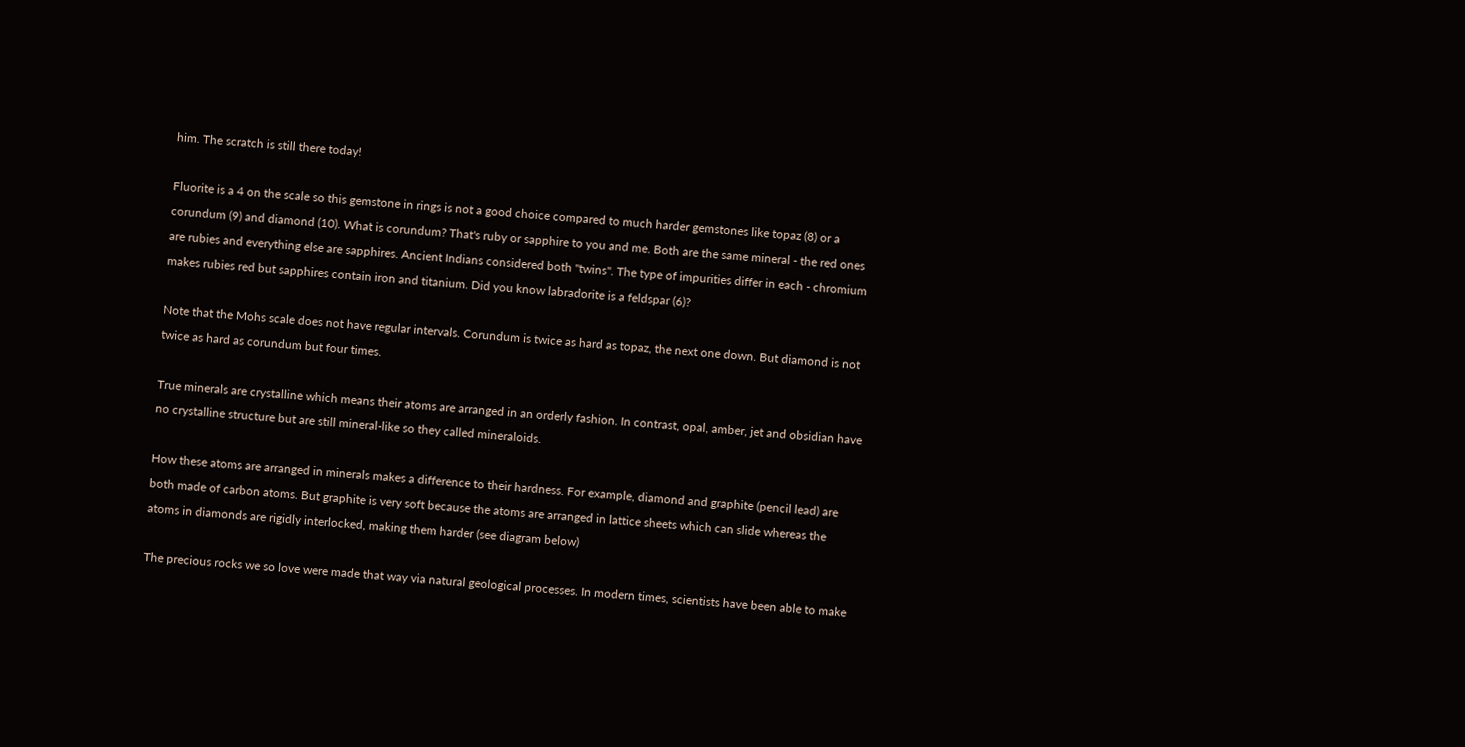him. The scratch is still there today!

Fluorite is a 4 on the scale so this gemstone in rings is not a good choice compared to much harder gemstones like topaz (8) or a corundum (9) and diamond (10). What is corundum? That's ruby or sapphire to you and me. Both are the same mineral - the red ones are rubies and everything else are sapphires. Ancient Indians considered both "twins". The type of impurities differ in each - chromium makes rubies red but sapphires contain iron and titanium. Did you know labradorite is a feldspar (6)?

Note that the Mohs scale does not have regular intervals. Corundum is twice as hard as topaz, the next one down. But diamond is not twice as hard as corundum but four times.

True minerals are crystalline which means their atoms are arranged in an orderly fashion. In contrast, opal, amber, jet and obsidian have no crystalline structure but are still mineral-like so they called mineraloids.

How these atoms are arranged in minerals makes a difference to their hardness. For example, diamond and graphite (pencil lead) are both made of carbon atoms. But graphite is very soft because the atoms are arranged in lattice sheets which can slide whereas the atoms in diamonds are rigidly interlocked, making them harder (see diagram below)

The precious rocks we so love were made that way via natural geological processes. In modern times, scientists have been able to make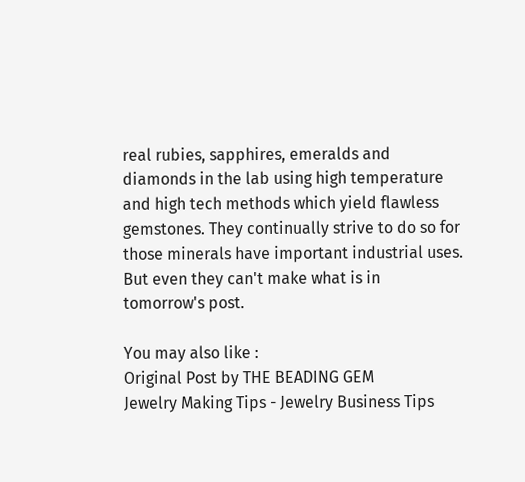real rubies, sapphires, emeralds and diamonds in the lab using high temperature and high tech methods which yield flawless gemstones. They continually strive to do so for those minerals have important industrial uses. But even they can't make what is in tomorrow's post.

You may also like :
Original Post by THE BEADING GEM
Jewelry Making Tips - Jewelry Business Tips